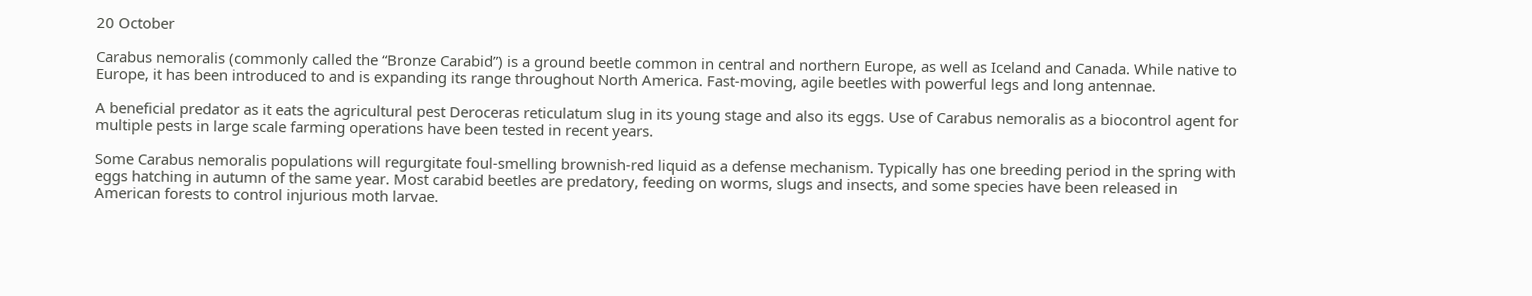20 October

Carabus nemoralis (commonly called the “Bronze Carabid”) is a ground beetle common in central and northern Europe, as well as Iceland and Canada. While native to Europe, it has been introduced to and is expanding its range throughout North America. Fast-moving, agile beetles with powerful legs and long antennae.

A beneficial predator as it eats the agricultural pest Deroceras reticulatum slug in its young stage and also its eggs. Use of Carabus nemoralis as a biocontrol agent for multiple pests in large scale farming operations have been tested in recent years.

Some Carabus nemoralis populations will regurgitate foul-smelling brownish-red liquid as a defense mechanism. Typically has one breeding period in the spring with eggs hatching in autumn of the same year. Most carabid beetles are predatory, feeding on worms, slugs and insects, and some species have been released in American forests to control injurious moth larvae.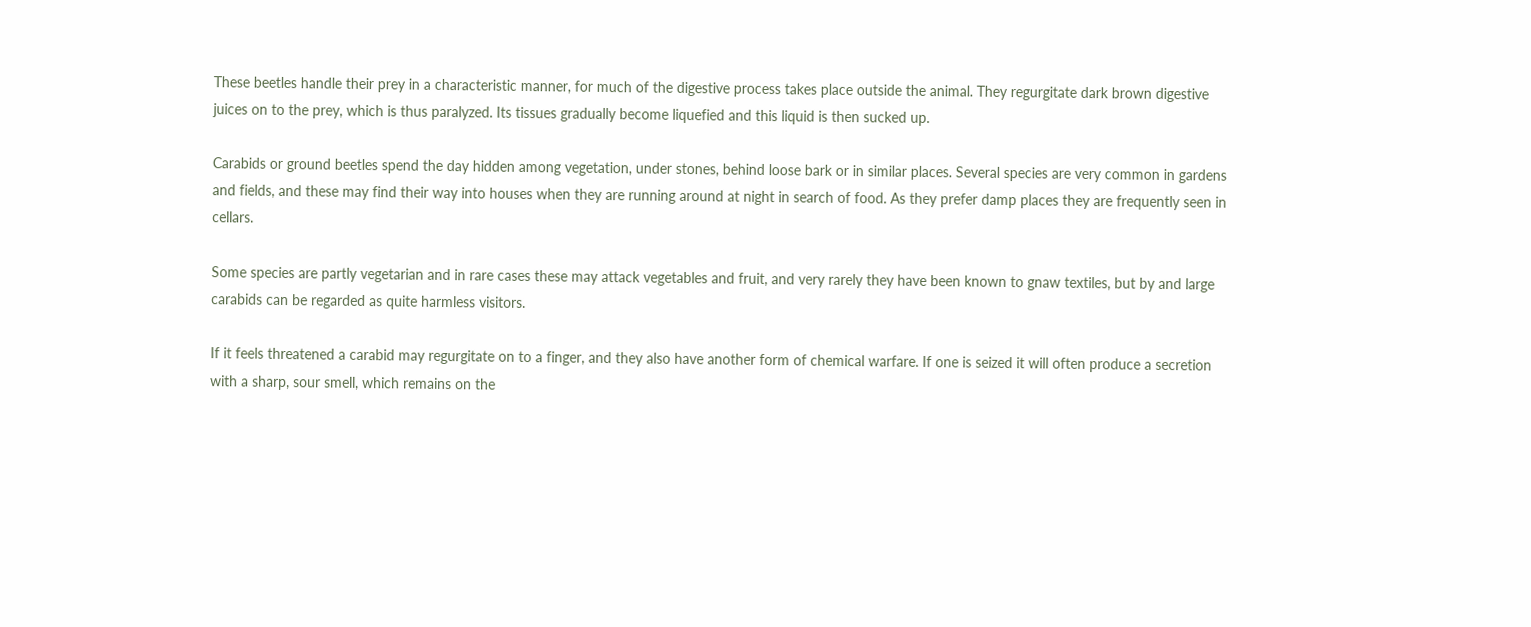These beetles handle their prey in a characteristic manner, for much of the digestive process takes place outside the animal. They regurgitate dark brown digestive juices on to the prey, which is thus paralyzed. Its tissues gradually become liquefied and this liquid is then sucked up.

Carabids or ground beetles spend the day hidden among vegetation, under stones, behind loose bark or in similar places. Several species are very common in gardens and fields, and these may find their way into houses when they are running around at night in search of food. As they prefer damp places they are frequently seen in cellars.

Some species are partly vegetarian and in rare cases these may attack vegetables and fruit, and very rarely they have been known to gnaw textiles, but by and large carabids can be regarded as quite harmless visitors.

If it feels threatened a carabid may regurgitate on to a finger, and they also have another form of chemical warfare. If one is seized it will often produce a secretion with a sharp, sour smell, which remains on the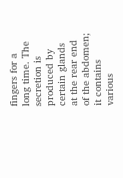fingers for a long time. The secretion is produced by certain glands at the rear end of the abdomen; it contains various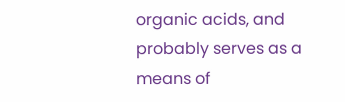organic acids, and probably serves as a means of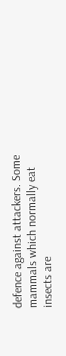defence against attackers. Some mammals which normally eat insects are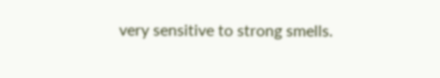very sensitive to strong smells.